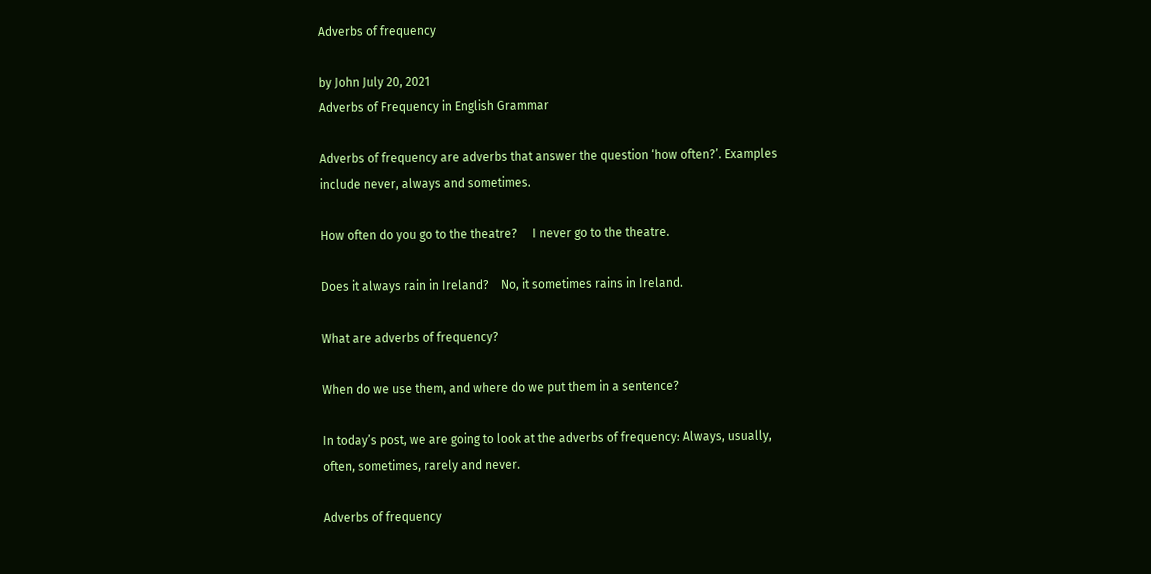Adverbs of frequency

by John July 20, 2021
Adverbs of Frequency in English Grammar

Adverbs of frequency are adverbs that answer the question ‘how often?’. Examples include never, always and sometimes.

How often do you go to the theatre?     I never go to the theatre.

Does it always rain in Ireland?    No, it sometimes rains in Ireland.

What are adverbs of frequency?

When do we use them, and where do we put them in a sentence?

In today’s post, we are going to look at the adverbs of frequency: Always, usually, often, sometimes, rarely and never.

Adverbs of frequency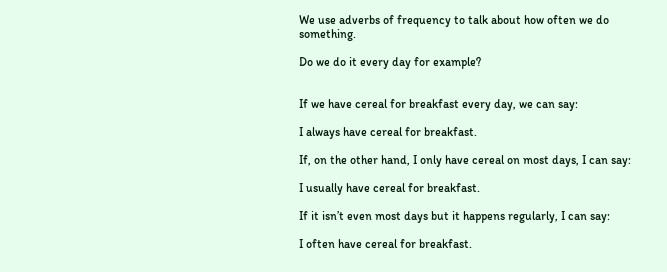We use adverbs of frequency to talk about how often we do something.

Do we do it every day for example?


If we have cereal for breakfast every day, we can say:

I always have cereal for breakfast.

If, on the other hand, I only have cereal on most days, I can say:

I usually have cereal for breakfast.

If it isn’t even most days but it happens regularly, I can say:

I often have cereal for breakfast.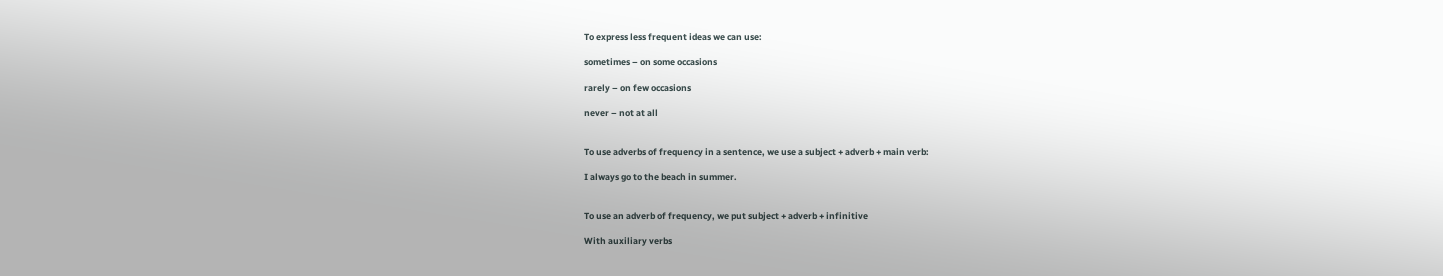To express less frequent ideas we can use:

sometimes – on some occasions

rarely – on few occasions

never – not at all


To use adverbs of frequency in a sentence, we use a subject + adverb + main verb:

I always go to the beach in summer.


To use an adverb of frequency, we put subject + adverb + infinitive

With auxiliary verbs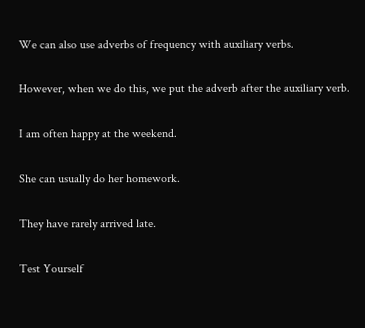We can also use adverbs of frequency with auxiliary verbs.

However, when we do this, we put the adverb after the auxiliary verb.

I am often happy at the weekend.

She can usually do her homework.

They have rarely arrived late.

Test Yourself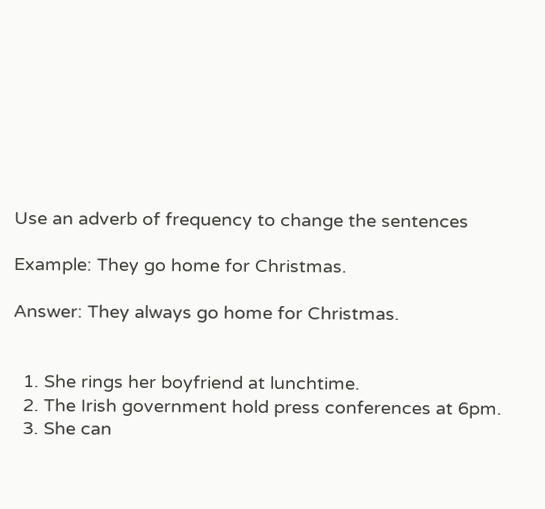Use an adverb of frequency to change the sentences

Example: They go home for Christmas.

Answer: They always go home for Christmas.


  1. She rings her boyfriend at lunchtime.
  2. The Irish government hold press conferences at 6pm.
  3. She can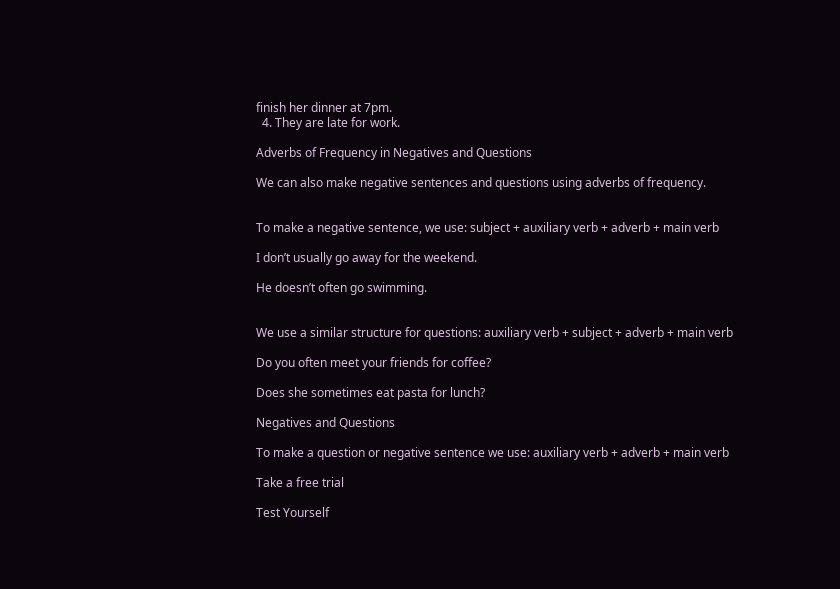finish her dinner at 7pm.
  4. They are late for work.

Adverbs of Frequency in Negatives and Questions

We can also make negative sentences and questions using adverbs of frequency.


To make a negative sentence, we use: subject + auxiliary verb + adverb + main verb

I don’t usually go away for the weekend.

He doesn’t often go swimming.


We use a similar structure for questions: auxiliary verb + subject + adverb + main verb

Do you often meet your friends for coffee?

Does she sometimes eat pasta for lunch?

Negatives and Questions

To make a question or negative sentence we use: auxiliary verb + adverb + main verb

Take a free trial

Test Yourself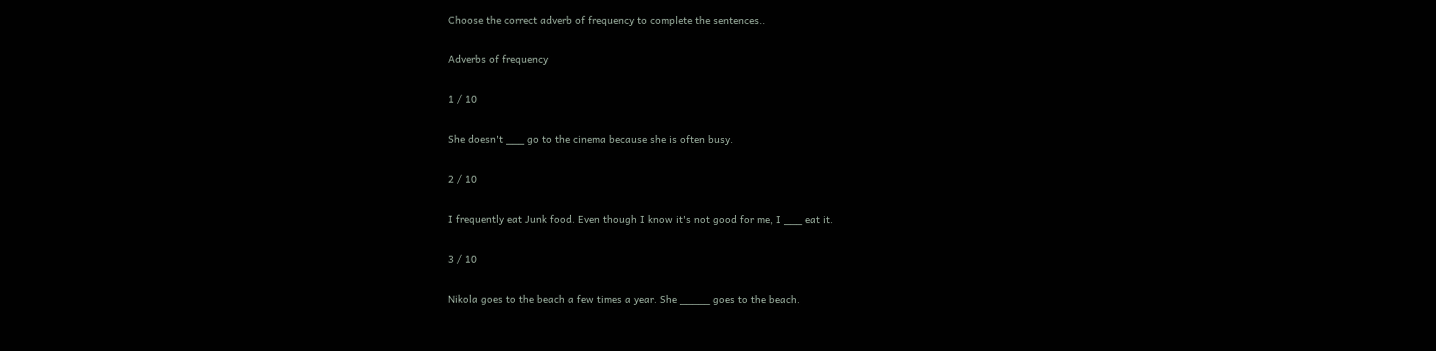Choose the correct adverb of frequency to complete the sentences..

Adverbs of frequency

1 / 10

She doesn't ___ go to the cinema because she is often busy.

2 / 10

I frequently eat Junk food. Even though I know it's not good for me, I ___ eat it.

3 / 10

Nikola goes to the beach a few times a year. She _____ goes to the beach.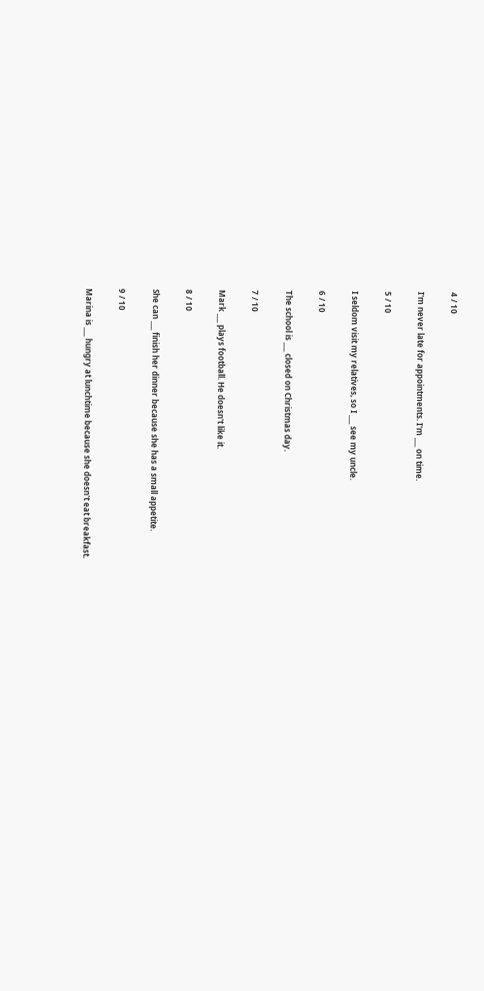4 / 10

I'm never late for appointments. I'm ___ on time.

5 / 10

I seldom visit my relatives, so I ___ see my uncle.

6 / 10

The school is ___ closed on Christmas day.

7 / 10

Mark ___ plays football. He doesn't like it.

8 / 10

She can ___ finish her dinner because she has a small appetite.

9 / 10

Marina is ___ hungry at lunchtime because she doesn't eat breakfast.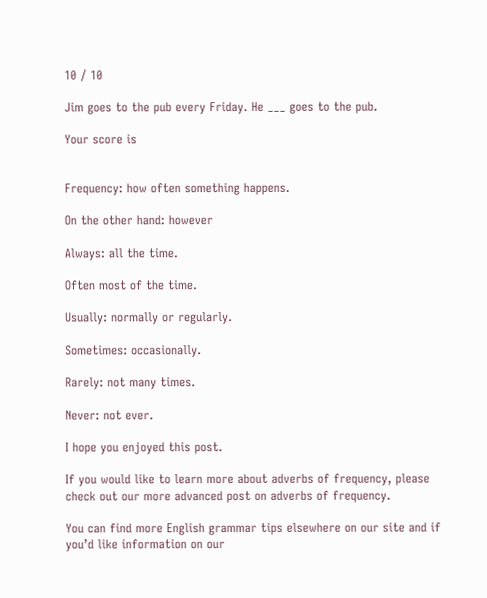10 / 10

Jim goes to the pub every Friday. He ___ goes to the pub.

Your score is


Frequency: how often something happens.

On the other hand: however

Always: all the time.

Often most of the time.

Usually: normally or regularly.

Sometimes: occasionally.

Rarely: not many times.

Never: not ever.

I hope you enjoyed this post.

If you would like to learn more about adverbs of frequency, please check out our more advanced post on adverbs of frequency.

You can find more English grammar tips elsewhere on our site and if you’d like information on our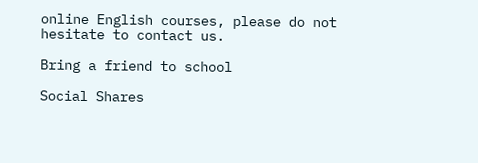online English courses, please do not hesitate to contact us.

Bring a friend to school

Social Shares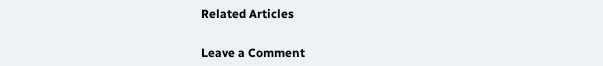Related Articles


Leave a Comment